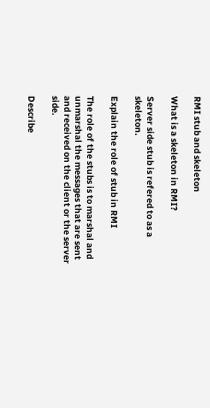RMI stub and skeleton

What is a skeleton in RMI?

Server side stub is refered to as a skeleton.

Explain the role of stub in RMI

The role of the stubs is to marshal and unmarshal the messages that are sent and received on the client or the server side.

Describe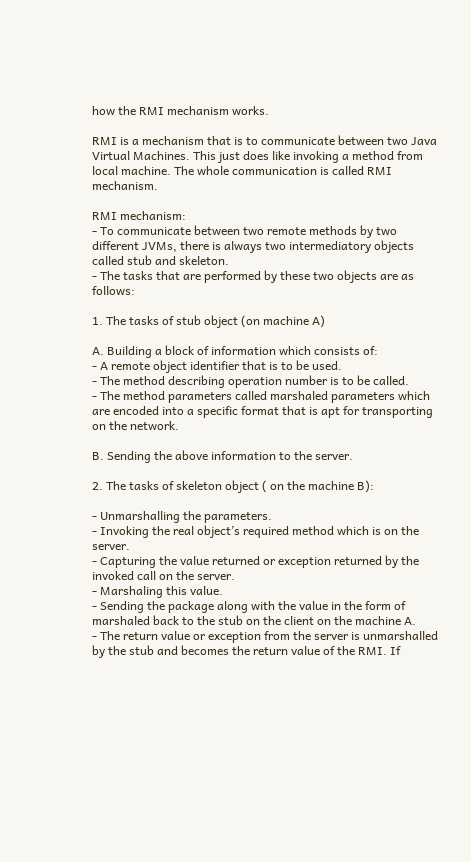how the RMI mechanism works.

RMI is a mechanism that is to communicate between two Java Virtual Machines. This just does like invoking a method from local machine. The whole communication is called RMI mechanism.

RMI mechanism:
- To communicate between two remote methods by two different JVMs, there is always two intermediatory objects called stub and skeleton.
- The tasks that are performed by these two objects are as follows:

1. The tasks of stub object (on machine A)

A. Building a block of information which consists of:
- A remote object identifier that is to be used.
- The method describing operation number is to be called.
- The method parameters called marshaled parameters which are encoded into a specific format that is apt for transporting on the network.

B. Sending the above information to the server.

2. The tasks of skeleton object ( on the machine B):

- Unmarshalling the parameters.
- Invoking the real object’s required method which is on the server.
- Capturing the value returned or exception returned by the invoked call on the server.
- Marshaling this value.
- Sending the package along with the value in the form of marshaled back to the stub on the client on the machine A.
- The return value or exception from the server is unmarshalled by the stub and becomes the return value of the RMI. If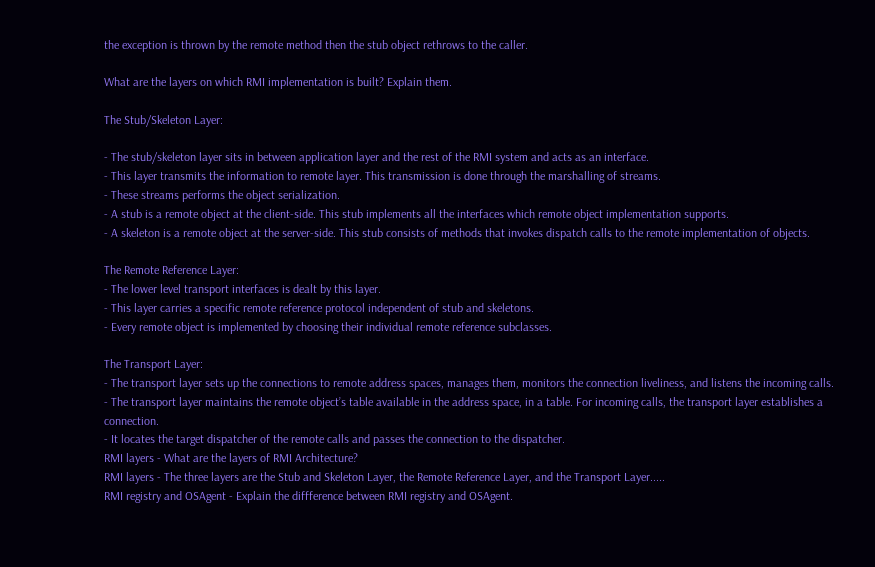the exception is thrown by the remote method then the stub object rethrows to the caller.

What are the layers on which RMI implementation is built? Explain them.

The Stub/Skeleton Layer:

- The stub/skeleton layer sits in between application layer and the rest of the RMI system and acts as an interface.
- This layer transmits the information to remote layer. This transmission is done through the marshalling of streams.
- These streams performs the object serialization.
- A stub is a remote object at the client-side. This stub implements all the interfaces which remote object implementation supports.
- A skeleton is a remote object at the server-side. This stub consists of methods that invokes dispatch calls to the remote implementation of objects.

The Remote Reference Layer:
- The lower level transport interfaces is dealt by this layer.
- This layer carries a specific remote reference protocol independent of stub and skeletons.
- Every remote object is implemented by choosing their individual remote reference subclasses.

The Transport Layer:
- The transport layer sets up the connections to remote address spaces, manages them, monitors the connection liveliness, and listens the incoming calls.
- The transport layer maintains the remote object’s table available in the address space, in a table. For incoming calls, the transport layer establishes a connection.
- It locates the target dispatcher of the remote calls and passes the connection to the dispatcher.
RMI layers - What are the layers of RMI Architecture?
RMI layers - The three layers are the Stub and Skeleton Layer, the Remote Reference Layer, and the Transport Layer.....
RMI registry and OSAgent - Explain the diffference between RMI registry and OSAgent.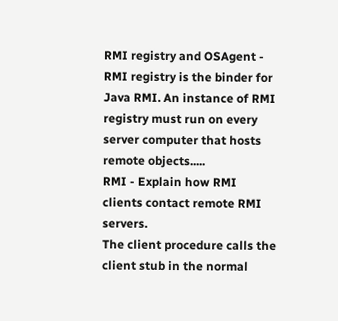RMI registry and OSAgent - RMI registry is the binder for Java RMI. An instance of RMI registry must run on every server computer that hosts remote objects.....
RMI - Explain how RMI clients contact remote RMI servers.
The client procedure calls the client stub in the normal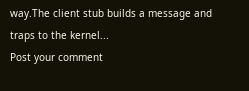way.The client stub builds a message and traps to the kernel...
Post your comment